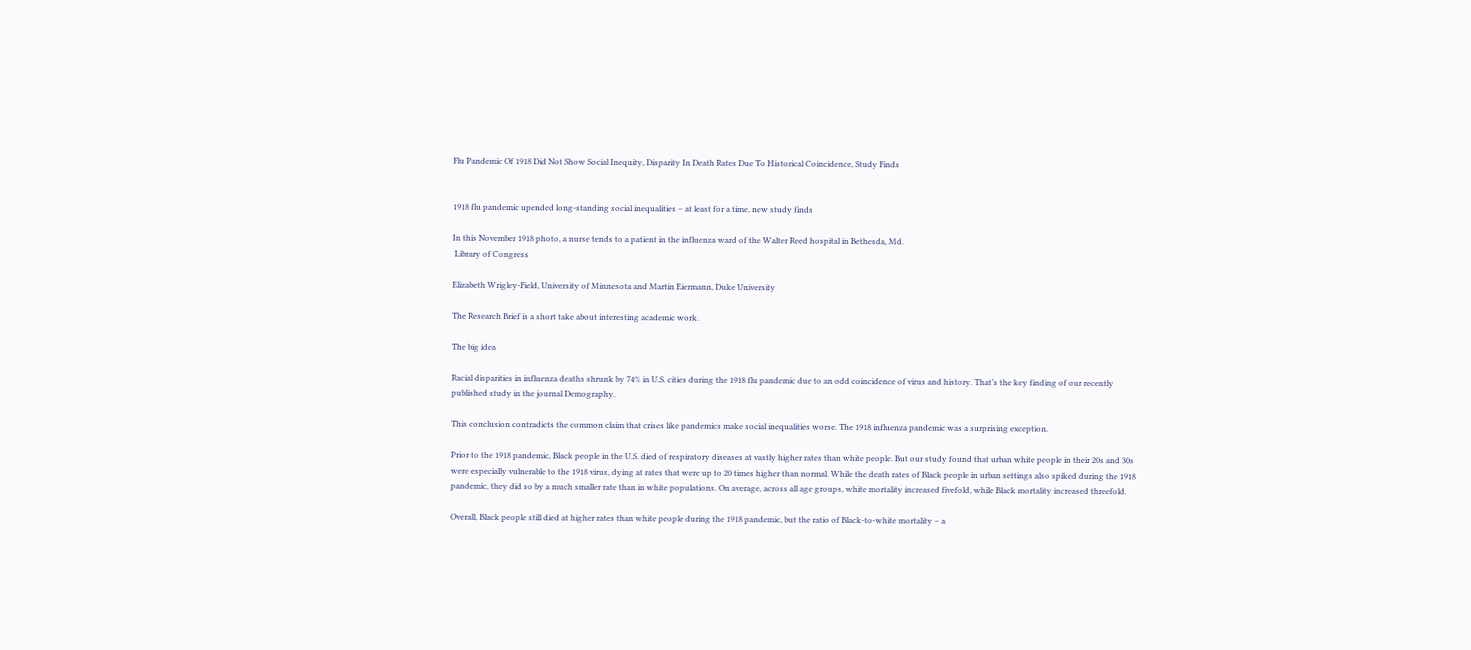Flu Pandemic Of 1918 Did Not Show Social Inequity, Disparity In Death Rates Due To Historical Coincidence, Study Finds


1918 flu pandemic upended long-standing social inequalities – at least for a time, new study finds

In this November 1918 photo, a nurse tends to a patient in the influenza ward of the Walter Reed hospital in Bethesda, Md.
 Library of Congress

Elizabeth Wrigley-Field, University of Minnesota and Martin Eiermann, Duke University

The Research Brief is a short take about interesting academic work.

The big idea

Racial disparities in influenza deaths shrunk by 74% in U.S. cities during the 1918 flu pandemic due to an odd coincidence of virus and history. That’s the key finding of our recently published study in the journal Demography.

This conclusion contradicts the common claim that crises like pandemics make social inequalities worse. The 1918 influenza pandemic was a surprising exception.

Prior to the 1918 pandemic, Black people in the U.S. died of respiratory diseases at vastly higher rates than white people. But our study found that urban white people in their 20s and 30s were especially vulnerable to the 1918 virus, dying at rates that were up to 20 times higher than normal. While the death rates of Black people in urban settings also spiked during the 1918 pandemic, they did so by a much smaller rate than in white populations. On average, across all age groups, white mortality increased fivefold, while Black mortality increased threefold.

Overall, Black people still died at higher rates than white people during the 1918 pandemic, but the ratio of Black-to-white mortality – a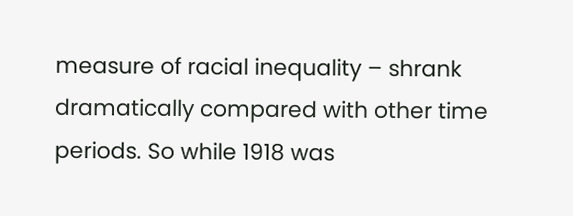measure of racial inequality – shrank dramatically compared with other time periods. So while 1918 was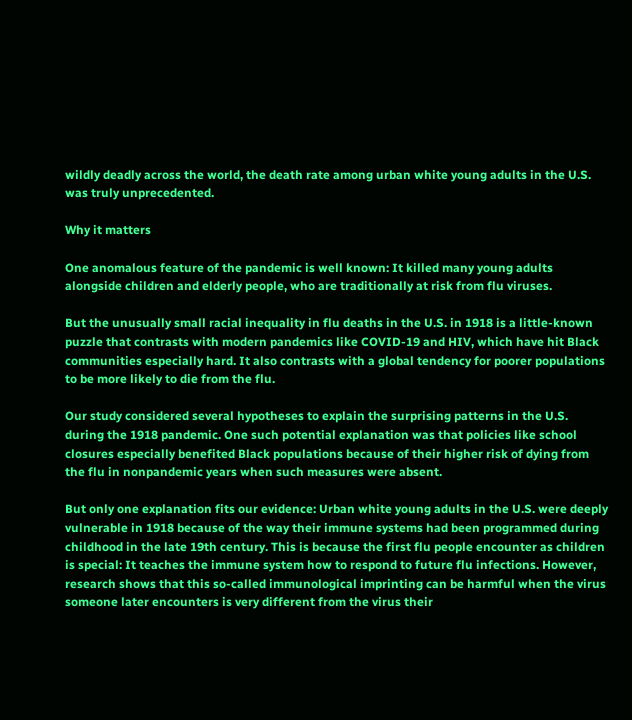wildly deadly across the world, the death rate among urban white young adults in the U.S. was truly unprecedented.

Why it matters

One anomalous feature of the pandemic is well known: It killed many young adults alongside children and elderly people, who are traditionally at risk from flu viruses.

But the unusually small racial inequality in flu deaths in the U.S. in 1918 is a little-known puzzle that contrasts with modern pandemics like COVID-19 and HIV, which have hit Black communities especially hard. It also contrasts with a global tendency for poorer populations to be more likely to die from the flu.

Our study considered several hypotheses to explain the surprising patterns in the U.S. during the 1918 pandemic. One such potential explanation was that policies like school closures especially benefited Black populations because of their higher risk of dying from the flu in nonpandemic years when such measures were absent.

But only one explanation fits our evidence: Urban white young adults in the U.S. were deeply vulnerable in 1918 because of the way their immune systems had been programmed during childhood in the late 19th century. This is because the first flu people encounter as children is special: It teaches the immune system how to respond to future flu infections. However, research shows that this so-called immunological imprinting can be harmful when the virus someone later encounters is very different from the virus their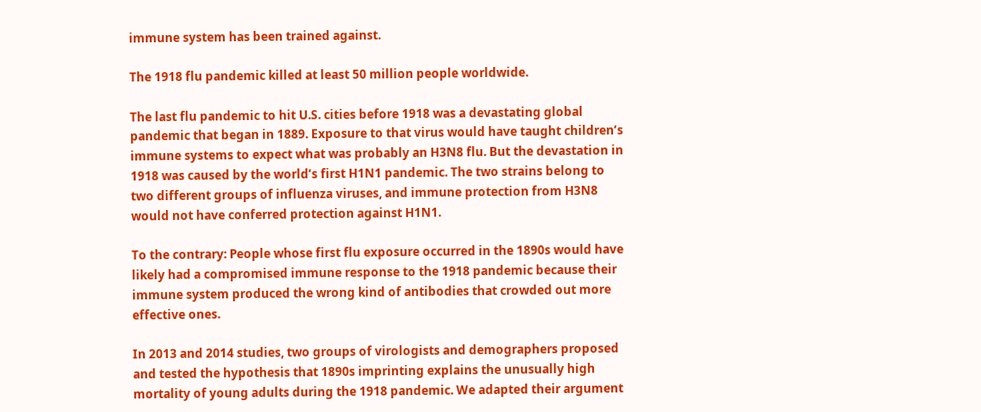immune system has been trained against.

The 1918 flu pandemic killed at least 50 million people worldwide.

The last flu pandemic to hit U.S. cities before 1918 was a devastating global pandemic that began in 1889. Exposure to that virus would have taught children’s immune systems to expect what was probably an H3N8 flu. But the devastation in 1918 was caused by the world’s first H1N1 pandemic. The two strains belong to two different groups of influenza viruses, and immune protection from H3N8 would not have conferred protection against H1N1.

To the contrary: People whose first flu exposure occurred in the 1890s would have likely had a compromised immune response to the 1918 pandemic because their immune system produced the wrong kind of antibodies that crowded out more effective ones.

In 2013 and 2014 studies, two groups of virologists and demographers proposed and tested the hypothesis that 1890s imprinting explains the unusually high mortality of young adults during the 1918 pandemic. We adapted their argument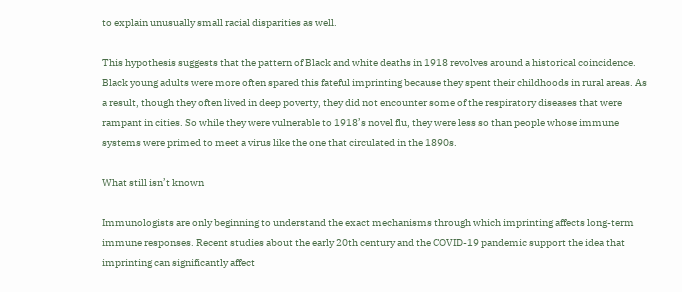to explain unusually small racial disparities as well.

This hypothesis suggests that the pattern of Black and white deaths in 1918 revolves around a historical coincidence. Black young adults were more often spared this fateful imprinting because they spent their childhoods in rural areas. As a result, though they often lived in deep poverty, they did not encounter some of the respiratory diseases that were rampant in cities. So while they were vulnerable to 1918’s novel flu, they were less so than people whose immune systems were primed to meet a virus like the one that circulated in the 1890s.

What still isn’t known

Immunologists are only beginning to understand the exact mechanisms through which imprinting affects long-term immune responses. Recent studies about the early 20th century and the COVID-19 pandemic support the idea that imprinting can significantly affect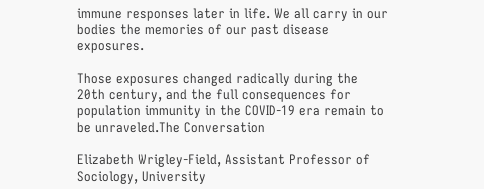immune responses later in life. We all carry in our bodies the memories of our past disease exposures.

Those exposures changed radically during the 20th century, and the full consequences for population immunity in the COVID-19 era remain to be unraveled.The Conversation

Elizabeth Wrigley-Field, Assistant Professor of Sociology, University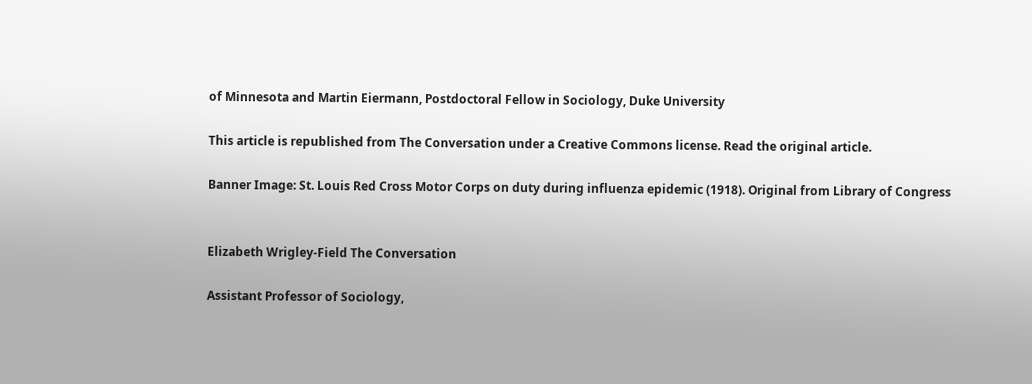of Minnesota and Martin Eiermann, Postdoctoral Fellow in Sociology, Duke University

This article is republished from The Conversation under a Creative Commons license. Read the original article.

Banner Image: St. Louis Red Cross Motor Corps on duty during influenza epidemic (1918). Original from Library of Congress


Elizabeth Wrigley-Field The Conversation

Assistant Professor of Sociology,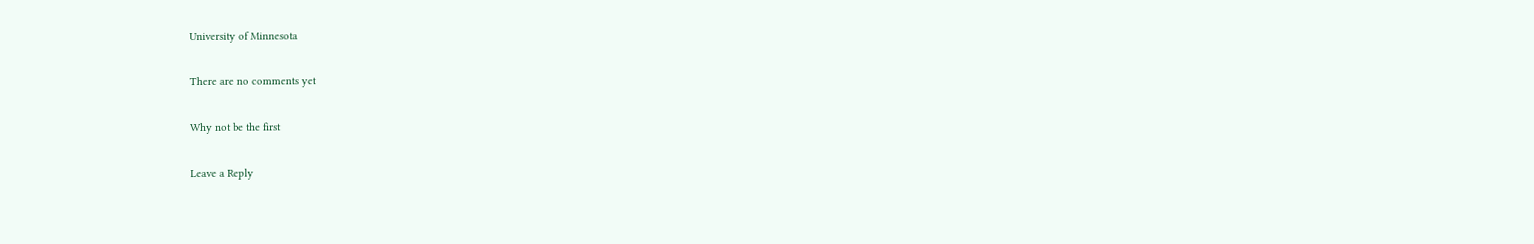University of Minnesota

There are no comments yet

Why not be the first

Leave a Reply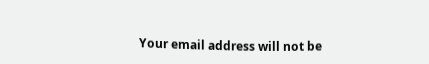Your email address will not be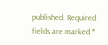published. Required fields are marked *